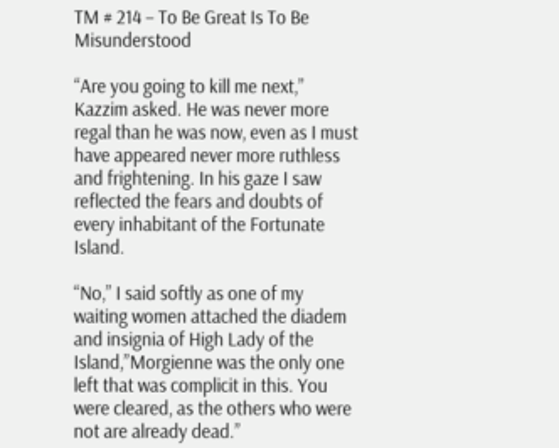TM # 214 – To Be Great Is To Be Misunderstood

“Are you going to kill me next,” Kazzim asked. He was never more regal than he was now, even as I must have appeared never more ruthless and frightening. In his gaze I saw reflected the fears and doubts of every inhabitant of the Fortunate Island.

“No,” I said softly as one of my waiting women attached the diadem and insignia of High Lady of the Island,”Morgienne was the only one left that was complicit in this. You were cleared, as the others who were not are already dead.”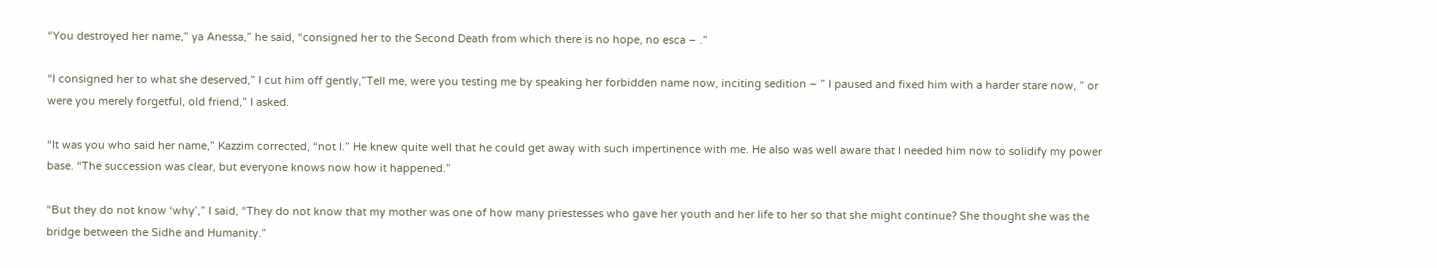“You destroyed her name,” ya Anessa,” he said, “consigned her to the Second Death from which there is no hope, no esca – .”

“I consigned her to what she deserved,” I cut him off gently,”Tell me, were you testing me by speaking her forbidden name now, inciting sedition – ” I paused and fixed him with a harder stare now, ” or were you merely forgetful, old friend,” I asked.

“It was you who said her name,” Kazzim corrected, “not I.” He knew quite well that he could get away with such impertinence with me. He also was well aware that I needed him now to solidify my power base. “The succession was clear, but everyone knows now how it happened.”

“But they do not know ‘why’,” I said, “They do not know that my mother was one of how many priestesses who gave her youth and her life to her so that she might continue? She thought she was the bridge between the Sidhe and Humanity.”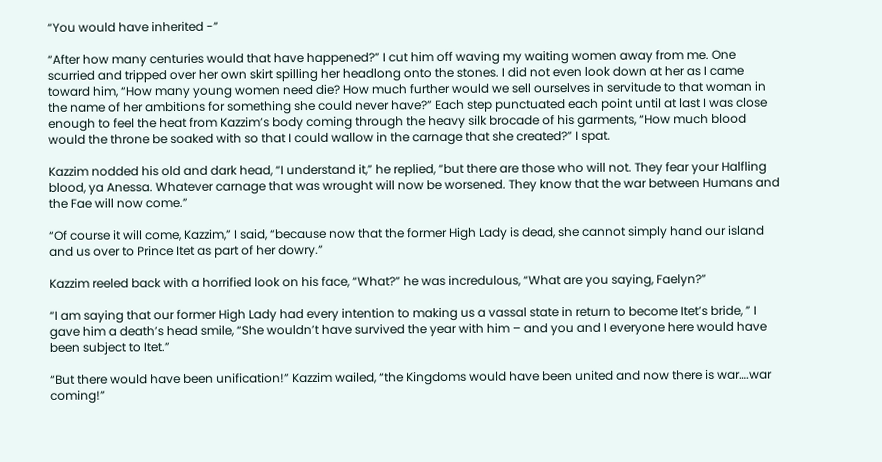“You would have inherited -”

“After how many centuries would that have happened?” I cut him off waving my waiting women away from me. One scurried and tripped over her own skirt spilling her headlong onto the stones. I did not even look down at her as I came toward him, “How many young women need die? How much further would we sell ourselves in servitude to that woman in the name of her ambitions for something she could never have?” Each step punctuated each point until at last I was close enough to feel the heat from Kazzim’s body coming through the heavy silk brocade of his garments, “How much blood would the throne be soaked with so that I could wallow in the carnage that she created?” I spat.

Kazzim nodded his old and dark head, “I understand it,” he replied, “but there are those who will not. They fear your Halfling blood, ya Anessa. Whatever carnage that was wrought will now be worsened. They know that the war between Humans and the Fae will now come.”

“Of course it will come, Kazzim,” I said, “because now that the former High Lady is dead, she cannot simply hand our island and us over to Prince Itet as part of her dowry.”

Kazzim reeled back with a horrified look on his face, “What?” he was incredulous, “What are you saying, Faelyn?”

“I am saying that our former High Lady had every intention to making us a vassal state in return to become Itet’s bride, ” I gave him a death’s head smile, “She wouldn’t have survived the year with him – and you and I everyone here would have been subject to Itet.”

“But there would have been unification!” Kazzim wailed, “the Kingdoms would have been united and now there is war….war coming!”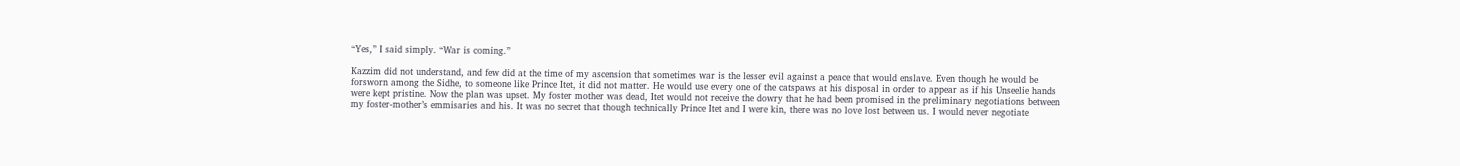“Yes,” I said simply. “War is coming.”

Kazzim did not understand, and few did at the time of my ascension that sometimes war is the lesser evil against a peace that would enslave. Even though he would be forsworn among the Sidhe, to someone like Prince Itet, it did not matter. He would use every one of the catspaws at his disposal in order to appear as if his Unseelie hands were kept pristine. Now the plan was upset. My foster mother was dead, Itet would not receive the dowry that he had been promised in the preliminary negotiations between my foster-mother’s emmisaries and his. It was no secret that though technically Prince Itet and I were kin, there was no love lost between us. I would never negotiate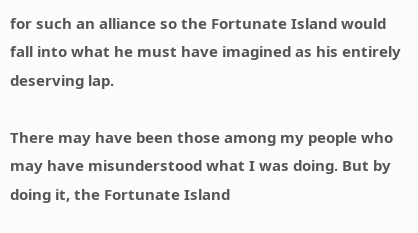for such an alliance so the Fortunate Island would fall into what he must have imagined as his entirely deserving lap.

There may have been those among my people who may have misunderstood what I was doing. But by doing it, the Fortunate Island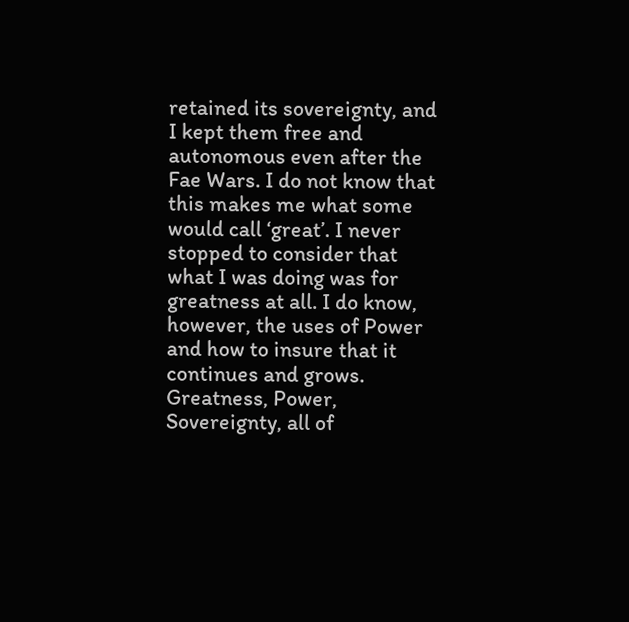retained its sovereignty, and I kept them free and autonomous even after the Fae Wars. I do not know that this makes me what some would call ‘great’. I never stopped to consider that what I was doing was for greatness at all. I do know, however, the uses of Power and how to insure that it continues and grows. Greatness, Power, Sovereignty, all of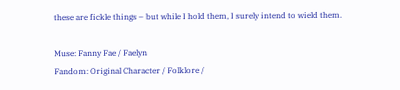these are fickle things – but while I hold them, I surely intend to wield them.

Muse: Fanny Fae / Faelyn
Fandom: Original Character / Folklore /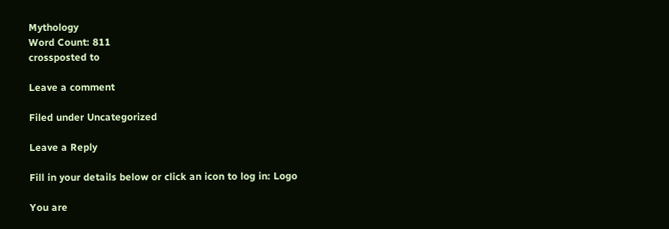Mythology
Word Count: 811
crossposted to

Leave a comment

Filed under Uncategorized

Leave a Reply

Fill in your details below or click an icon to log in: Logo

You are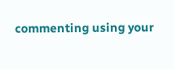commenting using your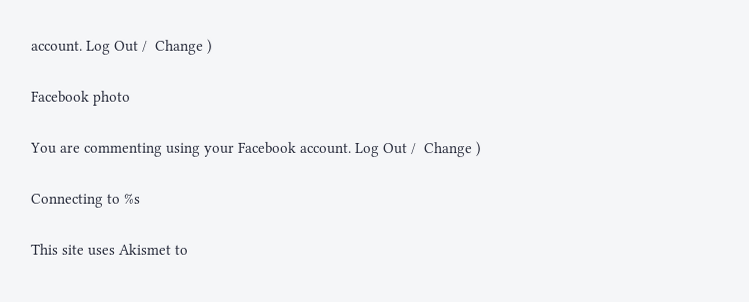account. Log Out /  Change )

Facebook photo

You are commenting using your Facebook account. Log Out /  Change )

Connecting to %s

This site uses Akismet to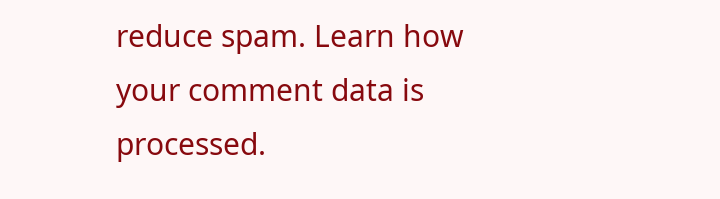reduce spam. Learn how your comment data is processed.